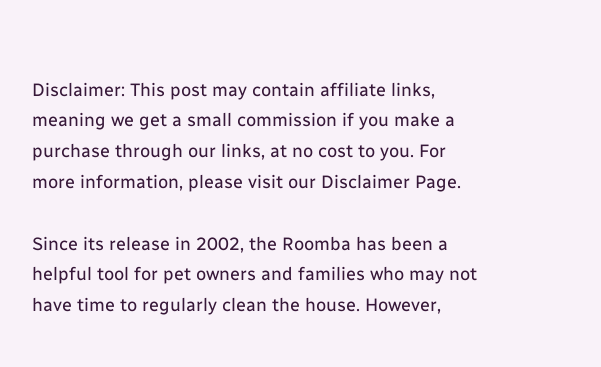Disclaimer: This post may contain affiliate links, meaning we get a small commission if you make a purchase through our links, at no cost to you. For more information, please visit our Disclaimer Page.

Since its release in 2002, the Roomba has been a helpful tool for pet owners and families who may not have time to regularly clean the house. However,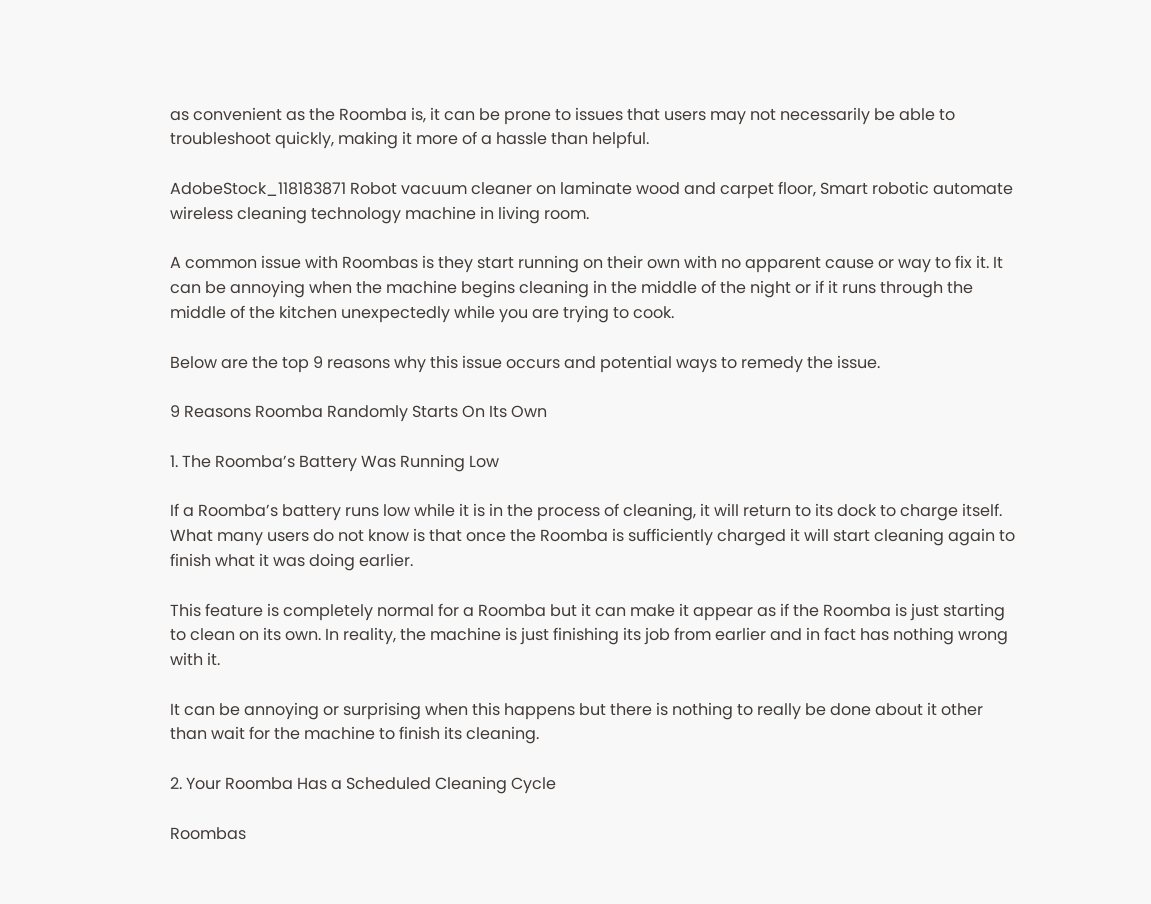as convenient as the Roomba is, it can be prone to issues that users may not necessarily be able to troubleshoot quickly, making it more of a hassle than helpful.

AdobeStock_118183871 Robot vacuum cleaner on laminate wood and carpet floor, Smart robotic automate wireless cleaning technology machine in living room.

A common issue with Roombas is they start running on their own with no apparent cause or way to fix it. It can be annoying when the machine begins cleaning in the middle of the night or if it runs through the middle of the kitchen unexpectedly while you are trying to cook.

Below are the top 9 reasons why this issue occurs and potential ways to remedy the issue.

9 Reasons Roomba Randomly Starts On Its Own

1. The Roomba’s Battery Was Running Low

If a Roomba’s battery runs low while it is in the process of cleaning, it will return to its dock to charge itself. What many users do not know is that once the Roomba is sufficiently charged it will start cleaning again to finish what it was doing earlier.

This feature is completely normal for a Roomba but it can make it appear as if the Roomba is just starting to clean on its own. In reality, the machine is just finishing its job from earlier and in fact has nothing wrong with it.

It can be annoying or surprising when this happens but there is nothing to really be done about it other than wait for the machine to finish its cleaning.

2. Your Roomba Has a Scheduled Cleaning Cycle

Roombas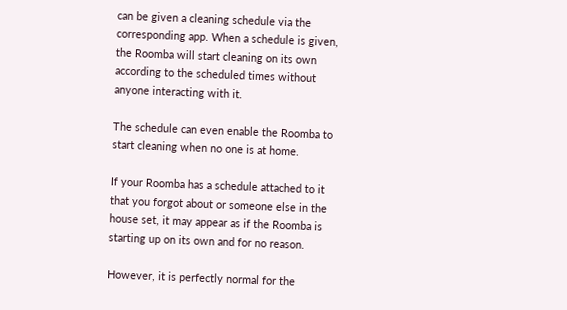can be given a cleaning schedule via the corresponding app. When a schedule is given, the Roomba will start cleaning on its own according to the scheduled times without anyone interacting with it.

The schedule can even enable the Roomba to start cleaning when no one is at home.

If your Roomba has a schedule attached to it that you forgot about or someone else in the house set, it may appear as if the Roomba is starting up on its own and for no reason.

However, it is perfectly normal for the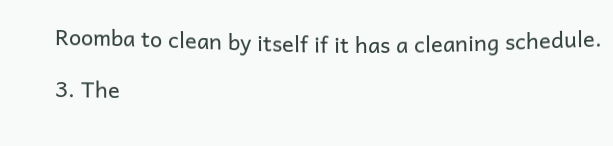Roomba to clean by itself if it has a cleaning schedule.

3. The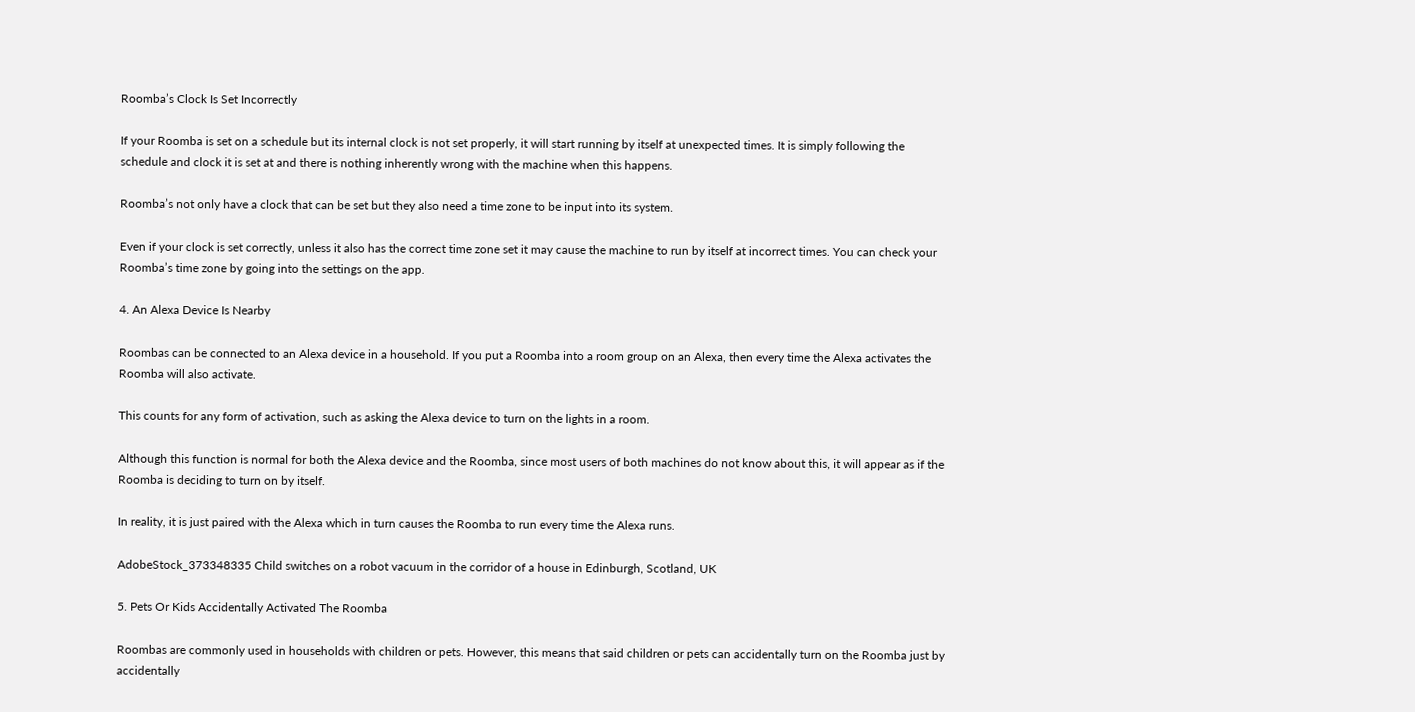Roomba’s Clock Is Set Incorrectly

If your Roomba is set on a schedule but its internal clock is not set properly, it will start running by itself at unexpected times. It is simply following the schedule and clock it is set at and there is nothing inherently wrong with the machine when this happens.

Roomba’s not only have a clock that can be set but they also need a time zone to be input into its system.

Even if your clock is set correctly, unless it also has the correct time zone set it may cause the machine to run by itself at incorrect times. You can check your Roomba’s time zone by going into the settings on the app.

4. An Alexa Device Is Nearby

Roombas can be connected to an Alexa device in a household. If you put a Roomba into a room group on an Alexa, then every time the Alexa activates the Roomba will also activate.

This counts for any form of activation, such as asking the Alexa device to turn on the lights in a room.

Although this function is normal for both the Alexa device and the Roomba, since most users of both machines do not know about this, it will appear as if the Roomba is deciding to turn on by itself.

In reality, it is just paired with the Alexa which in turn causes the Roomba to run every time the Alexa runs.

AdobeStock_373348335 Child switches on a robot vacuum in the corridor of a house in Edinburgh, Scotland, UK

5. Pets Or Kids Accidentally Activated The Roomba

Roombas are commonly used in households with children or pets. However, this means that said children or pets can accidentally turn on the Roomba just by accidentally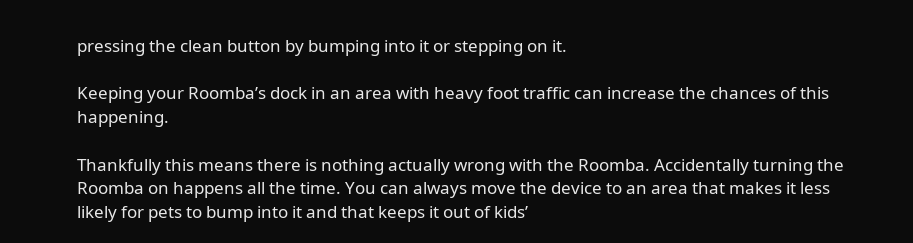pressing the clean button by bumping into it or stepping on it.

Keeping your Roomba’s dock in an area with heavy foot traffic can increase the chances of this happening.

Thankfully this means there is nothing actually wrong with the Roomba. Accidentally turning the Roomba on happens all the time. You can always move the device to an area that makes it less likely for pets to bump into it and that keeps it out of kids’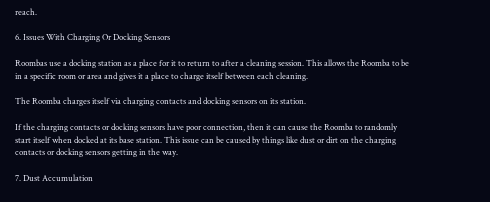reach.

6. Issues With Charging Or Docking Sensors

Roombas use a docking station as a place for it to return to after a cleaning session. This allows the Roomba to be in a specific room or area and gives it a place to charge itself between each cleaning.

The Roomba charges itself via charging contacts and docking sensors on its station.

If the charging contacts or docking sensors have poor connection, then it can cause the Roomba to randomly start itself when docked at its base station. This issue can be caused by things like dust or dirt on the charging contacts or docking sensors getting in the way.

7. Dust Accumulation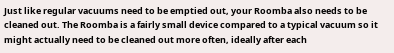Just like regular vacuums need to be emptied out, your Roomba also needs to be cleaned out. The Roomba is a fairly small device compared to a typical vacuum so it might actually need to be cleaned out more often, ideally after each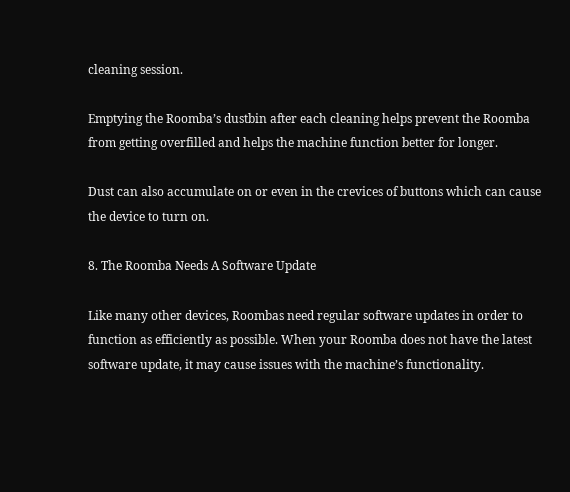cleaning session.

Emptying the Roomba’s dustbin after each cleaning helps prevent the Roomba from getting overfilled and helps the machine function better for longer.

Dust can also accumulate on or even in the crevices of buttons which can cause the device to turn on.

8. The Roomba Needs A Software Update

Like many other devices, Roombas need regular software updates in order to function as efficiently as possible. When your Roomba does not have the latest software update, it may cause issues with the machine’s functionality.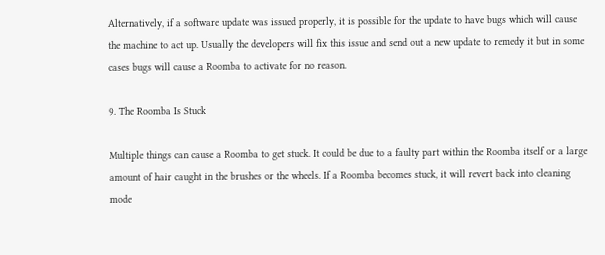Alternatively, if a software update was issued properly, it is possible for the update to have bugs which will cause the machine to act up. Usually the developers will fix this issue and send out a new update to remedy it but in some cases bugs will cause a Roomba to activate for no reason.

9. The Roomba Is Stuck

Multiple things can cause a Roomba to get stuck. It could be due to a faulty part within the Roomba itself or a large amount of hair caught in the brushes or the wheels. If a Roomba becomes stuck, it will revert back into cleaning mode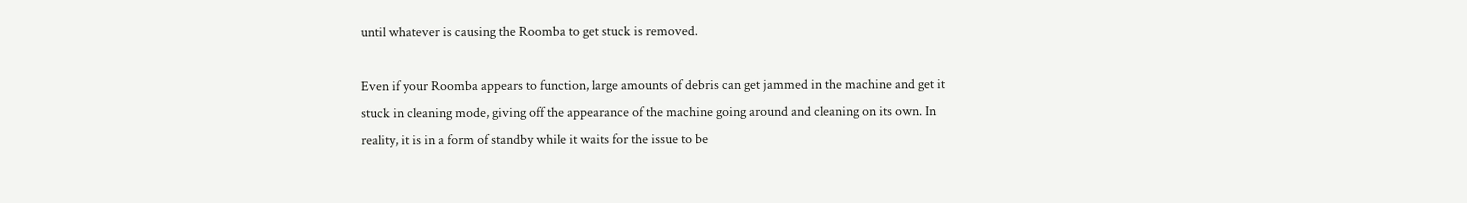until whatever is causing the Roomba to get stuck is removed.

Even if your Roomba appears to function, large amounts of debris can get jammed in the machine and get it stuck in cleaning mode, giving off the appearance of the machine going around and cleaning on its own. In reality, it is in a form of standby while it waits for the issue to be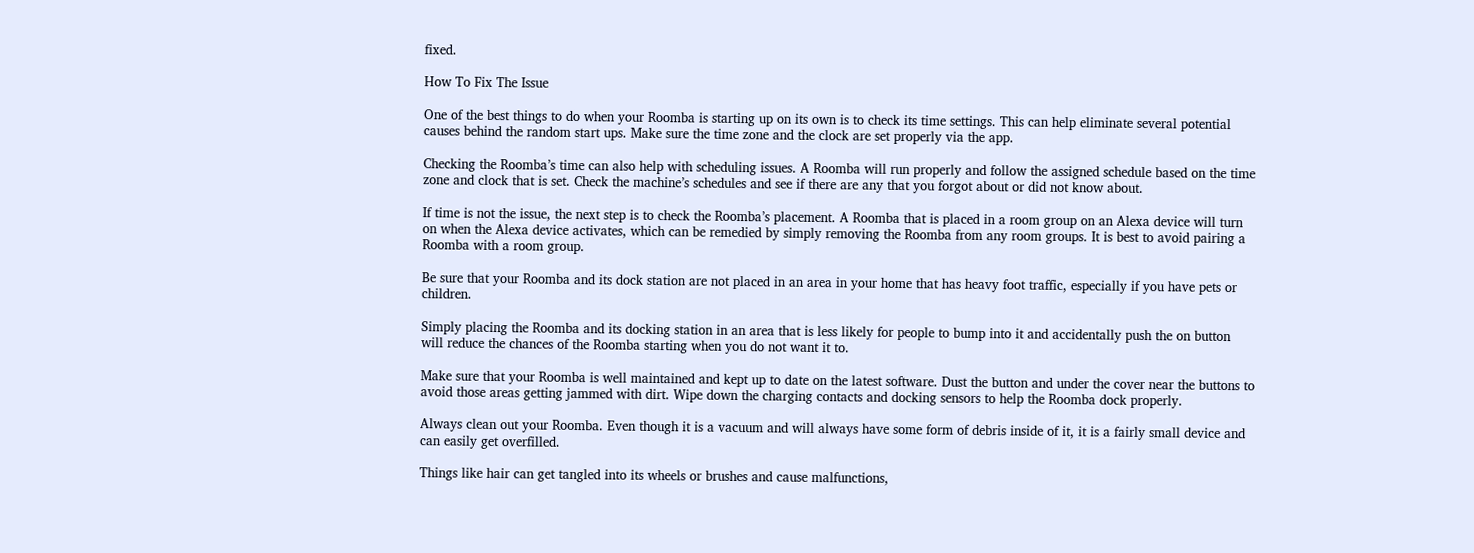fixed.

How To Fix The Issue

One of the best things to do when your Roomba is starting up on its own is to check its time settings. This can help eliminate several potential causes behind the random start ups. Make sure the time zone and the clock are set properly via the app.

Checking the Roomba’s time can also help with scheduling issues. A Roomba will run properly and follow the assigned schedule based on the time zone and clock that is set. Check the machine’s schedules and see if there are any that you forgot about or did not know about.

If time is not the issue, the next step is to check the Roomba’s placement. A Roomba that is placed in a room group on an Alexa device will turn on when the Alexa device activates, which can be remedied by simply removing the Roomba from any room groups. It is best to avoid pairing a Roomba with a room group.

Be sure that your Roomba and its dock station are not placed in an area in your home that has heavy foot traffic, especially if you have pets or children.

Simply placing the Roomba and its docking station in an area that is less likely for people to bump into it and accidentally push the on button will reduce the chances of the Roomba starting when you do not want it to.

Make sure that your Roomba is well maintained and kept up to date on the latest software. Dust the button and under the cover near the buttons to avoid those areas getting jammed with dirt. Wipe down the charging contacts and docking sensors to help the Roomba dock properly.

Always clean out your Roomba. Even though it is a vacuum and will always have some form of debris inside of it, it is a fairly small device and can easily get overfilled.

Things like hair can get tangled into its wheels or brushes and cause malfunctions,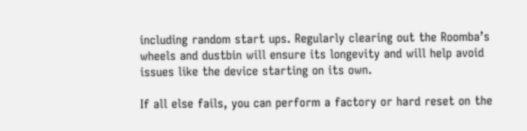including random start ups. Regularly clearing out the Roomba’s wheels and dustbin will ensure its longevity and will help avoid issues like the device starting on its own.

If all else fails, you can perform a factory or hard reset on the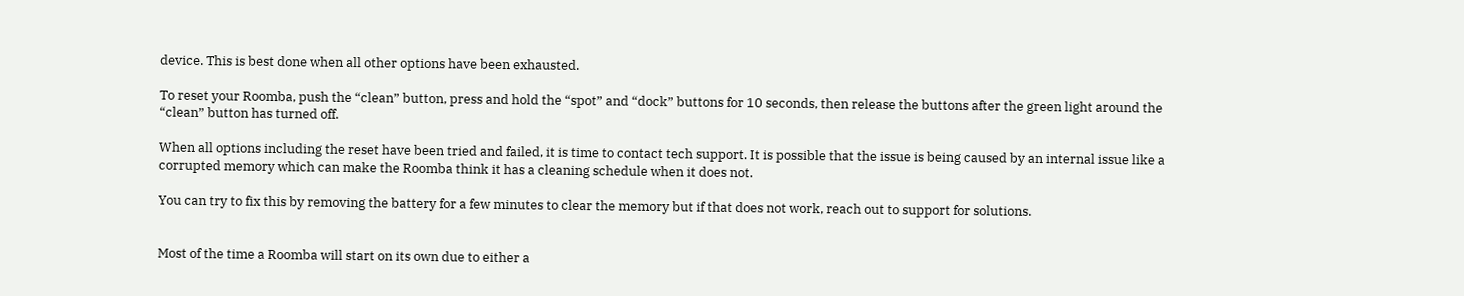device. This is best done when all other options have been exhausted.

To reset your Roomba, push the “clean” button, press and hold the “spot” and “dock” buttons for 10 seconds, then release the buttons after the green light around the “clean” button has turned off.

When all options including the reset have been tried and failed, it is time to contact tech support. It is possible that the issue is being caused by an internal issue like a corrupted memory which can make the Roomba think it has a cleaning schedule when it does not.

You can try to fix this by removing the battery for a few minutes to clear the memory but if that does not work, reach out to support for solutions.


Most of the time a Roomba will start on its own due to either a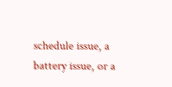schedule issue, a battery issue, or a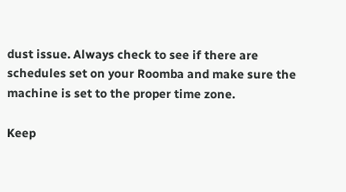dust issue. Always check to see if there are schedules set on your Roomba and make sure the machine is set to the proper time zone.

Keep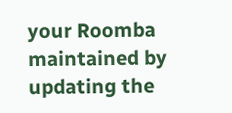your Roomba maintained by updating the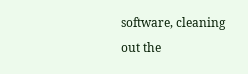software, cleaning out the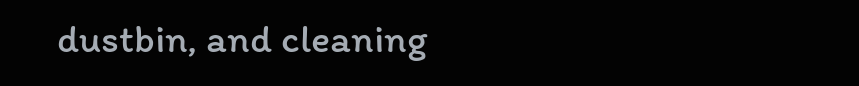dustbin, and cleaning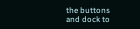the buttons and dock to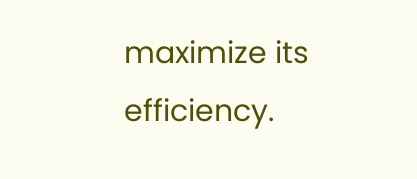maximize its efficiency.